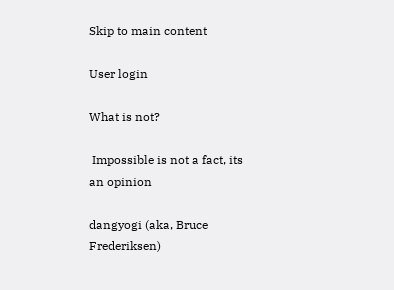Skip to main content

User login

What is not?

 Impossible is not a fact, its an opinion

dangyogi (aka, Bruce Frederiksen)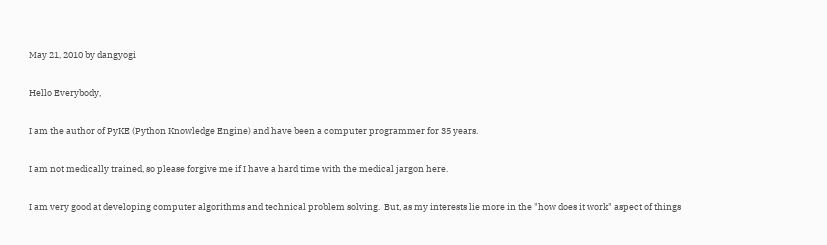May 21, 2010 by dangyogi

Hello Everybody,

I am the author of PyKE (Python Knowledge Engine) and have been a computer programmer for 35 years.

I am not medically trained, so please forgive me if I have a hard time with the medical jargon here.

I am very good at developing computer algorithms and technical problem solving.  But, as my interests lie more in the "how does it work" aspect of things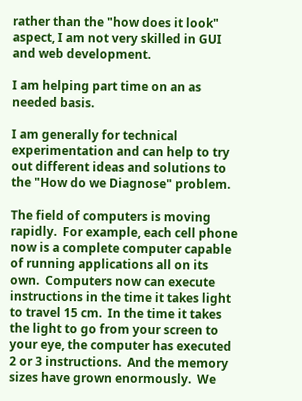rather than the "how does it look" aspect, I am not very skilled in GUI and web development.

I am helping part time on an as needed basis.

I am generally for technical experimentation and can help to try out different ideas and solutions to the "How do we Diagnose" problem.

The field of computers is moving rapidly.  For example, each cell phone now is a complete computer capable of running applications all on its own.  Computers now can execute instructions in the time it takes light to travel 15 cm.  In the time it takes the light to go from your screen to your eye, the computer has executed 2 or 3 instructions.  And the memory sizes have grown enormously.  We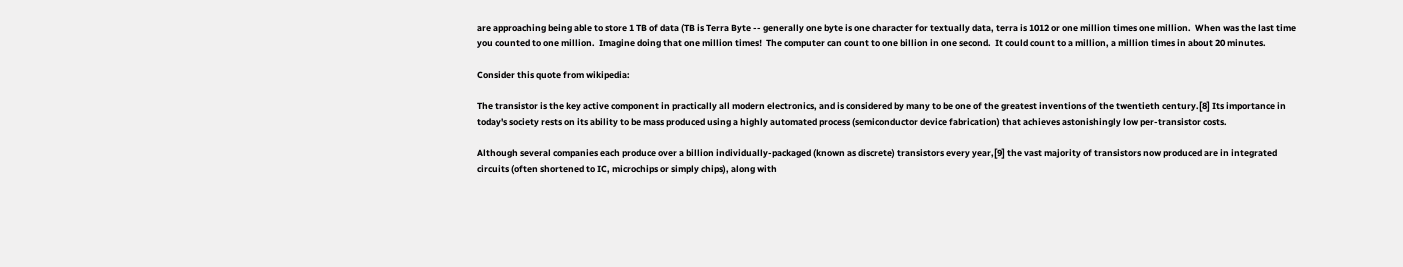are approaching being able to store 1 TB of data (TB is Terra Byte -- generally one byte is one character for textually data, terra is 1012 or one million times one million.  When was the last time you counted to one million.  Imagine doing that one million times!  The computer can count to one billion in one second.  It could count to a million, a million times in about 20 minutes.

Consider this quote from wikipedia:

The transistor is the key active component in practically all modern electronics, and is considered by many to be one of the greatest inventions of the twentieth century.[8] Its importance in today's society rests on its ability to be mass produced using a highly automated process (semiconductor device fabrication) that achieves astonishingly low per-transistor costs.

Although several companies each produce over a billion individually-packaged (known as discrete) transistors every year,[9] the vast majority of transistors now produced are in integrated circuits (often shortened to IC, microchips or simply chips), along with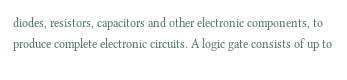diodes, resistors, capacitors and other electronic components, to produce complete electronic circuits. A logic gate consists of up to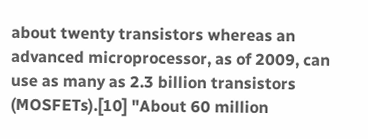about twenty transistors whereas an advanced microprocessor, as of 2009, can use as many as 2.3 billion transistors (MOSFETs).[10] "About 60 million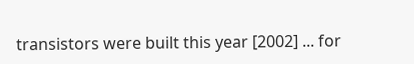transistors were built this year [2002] ... for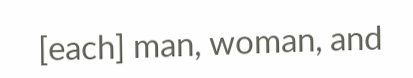[each] man, woman, and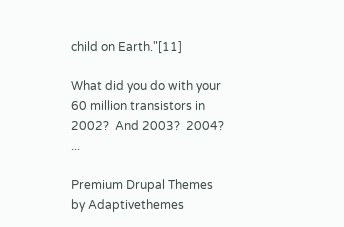child on Earth."[11]

What did you do with your 60 million transistors in 2002?  And 2003?  2004? ...

Premium Drupal Themes by Adaptivethemes